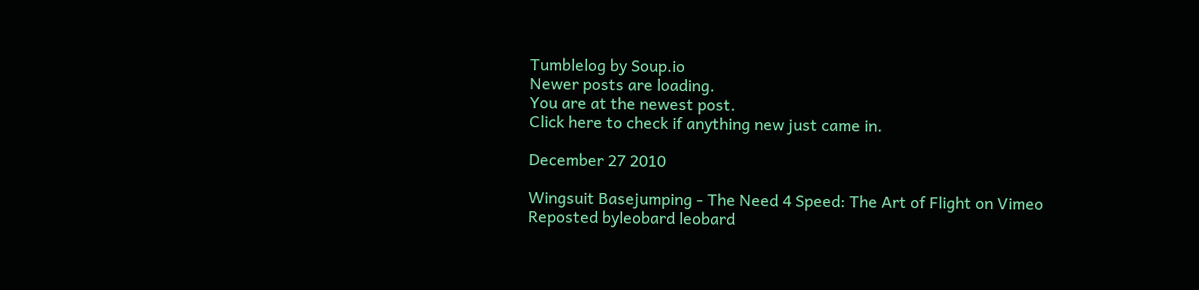Tumblelog by Soup.io
Newer posts are loading.
You are at the newest post.
Click here to check if anything new just came in.

December 27 2010

Wingsuit Basejumping - The Need 4 Speed: The Art of Flight on Vimeo
Reposted byleobard leobard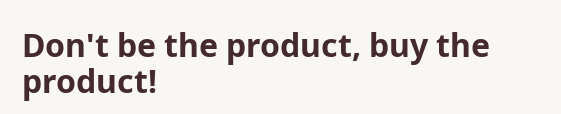Don't be the product, buy the product!